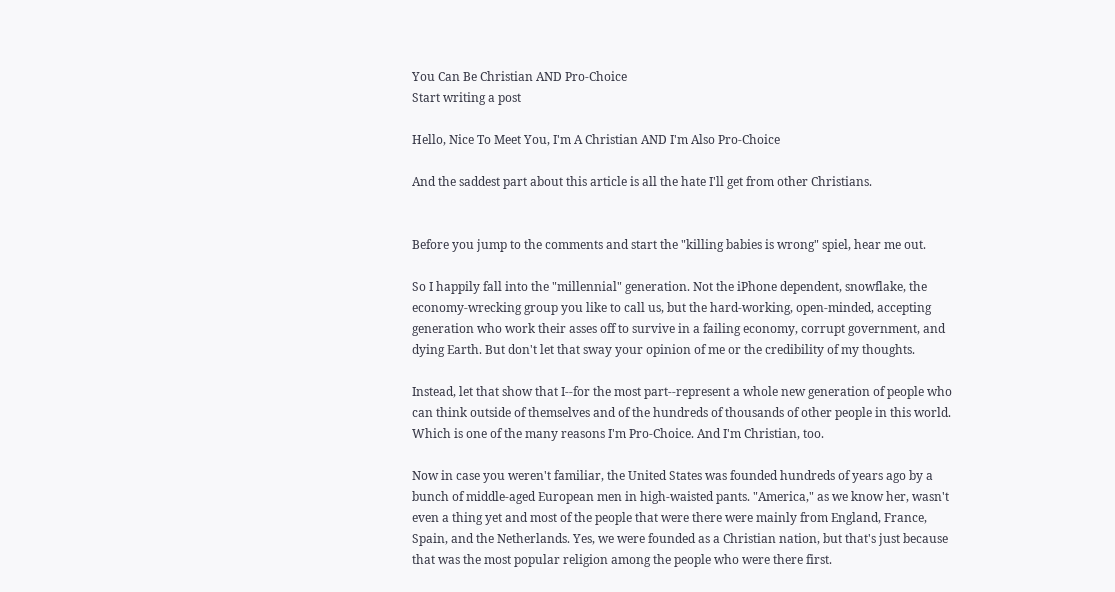You Can Be Christian AND Pro-Choice
Start writing a post

Hello, Nice To Meet You, I'm A Christian AND I'm Also Pro-Choice

And the saddest part about this article is all the hate I'll get from other Christians.


Before you jump to the comments and start the "killing babies is wrong" spiel, hear me out.

So I happily fall into the "millennial" generation. Not the iPhone dependent, snowflake, the economy-wrecking group you like to call us, but the hard-working, open-minded, accepting generation who work their asses off to survive in a failing economy, corrupt government, and dying Earth. But don't let that sway your opinion of me or the credibility of my thoughts.

Instead, let that show that I--for the most part--represent a whole new generation of people who can think outside of themselves and of the hundreds of thousands of other people in this world. Which is one of the many reasons I'm Pro-Choice. And I'm Christian, too.

Now in case you weren't familiar, the United States was founded hundreds of years ago by a bunch of middle-aged European men in high-waisted pants. "America," as we know her, wasn't even a thing yet and most of the people that were there were mainly from England, France, Spain, and the Netherlands. Yes, we were founded as a Christian nation, but that's just because that was the most popular religion among the people who were there first.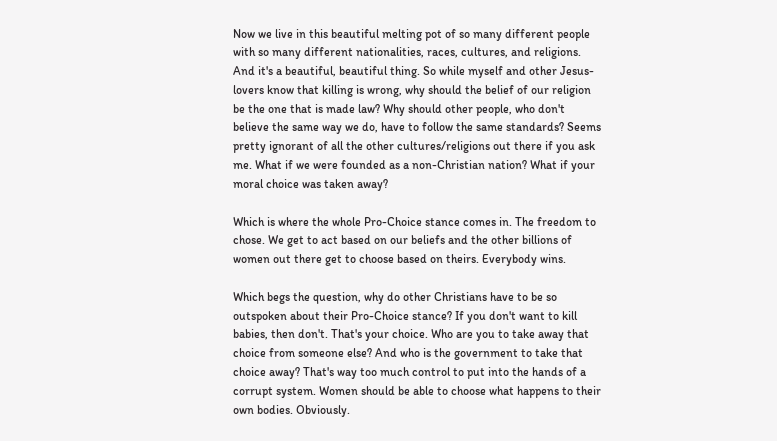Now we live in this beautiful melting pot of so many different people with so many different nationalities, races, cultures, and religions. And it's a beautiful, beautiful thing. So while myself and other Jesus-lovers know that killing is wrong, why should the belief of our religion be the one that is made law? Why should other people, who don't believe the same way we do, have to follow the same standards? Seems pretty ignorant of all the other cultures/religions out there if you ask me. What if we were founded as a non-Christian nation? What if your moral choice was taken away?

Which is where the whole Pro-Choice stance comes in. The freedom to chose. We get to act based on our beliefs and the other billions of women out there get to choose based on theirs. Everybody wins.

Which begs the question, why do other Christians have to be so outspoken about their Pro-Choice stance? If you don't want to kill babies, then don't. That's your choice. Who are you to take away that choice from someone else? And who is the government to take that choice away? That's way too much control to put into the hands of a corrupt system. Women should be able to choose what happens to their own bodies. Obviously.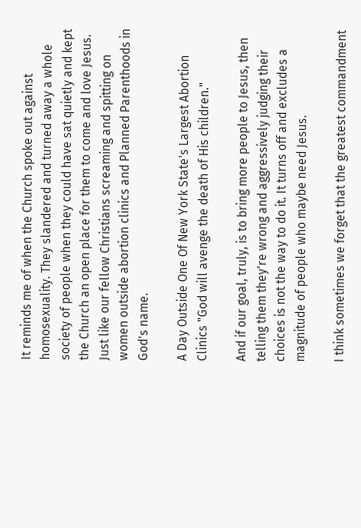It reminds me of when the Church spoke out against homosexuality. They slandered and turned away a whole society of people when they could have sat quietly and kept the Church an open place for them to come and love Jesus. Just like our fellow Christians screaming and spitting on women outside abortion clinics and Planned Parenthoods in God's name.

A Day Outside One Of New York State's Largest Abortion Clinics "God will avenge the death of His children."

And if our goal, truly, is to bring more people to Jesus, then telling them they're wrong and aggressively judging their choices is not the way to do it. It turns off and excludes a magnitude of people who maybe need Jesus.

I think sometimes we forget that the greatest commandment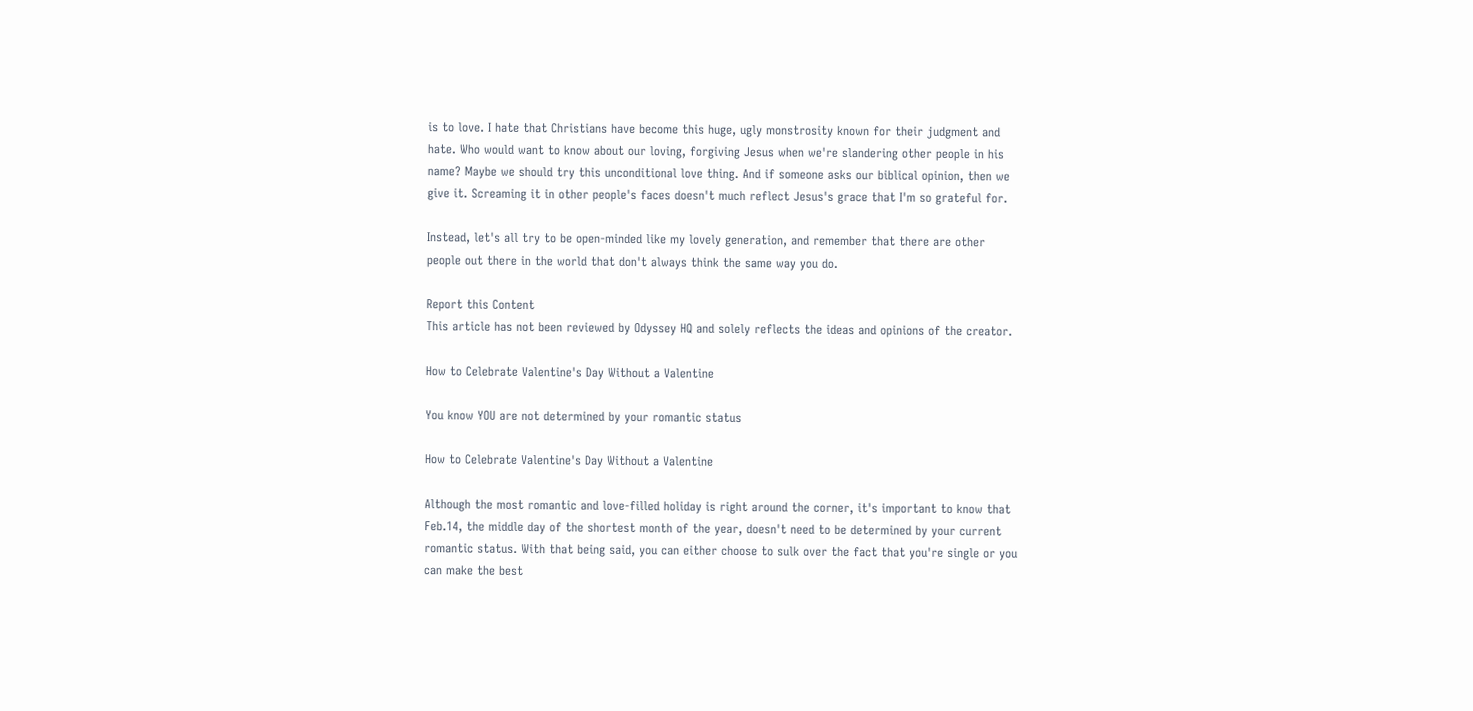is to love. I hate that Christians have become this huge, ugly monstrosity known for their judgment and hate. Who would want to know about our loving, forgiving Jesus when we're slandering other people in his name? Maybe we should try this unconditional love thing. And if someone asks our biblical opinion, then we give it. Screaming it in other people's faces doesn't much reflect Jesus's grace that I'm so grateful for.

Instead, let's all try to be open-minded like my lovely generation, and remember that there are other people out there in the world that don't always think the same way you do.

Report this Content
This article has not been reviewed by Odyssey HQ and solely reflects the ideas and opinions of the creator.

How to Celebrate Valentine's Day Without a Valentine

You know YOU are not determined by your romantic status

How to Celebrate Valentine's Day Without a Valentine

Although the most romantic and love-filled holiday is right around the corner, it's important to know that Feb.14, the middle day of the shortest month of the year, doesn't need to be determined by your current romantic status. With that being said, you can either choose to sulk over the fact that you're single or you can make the best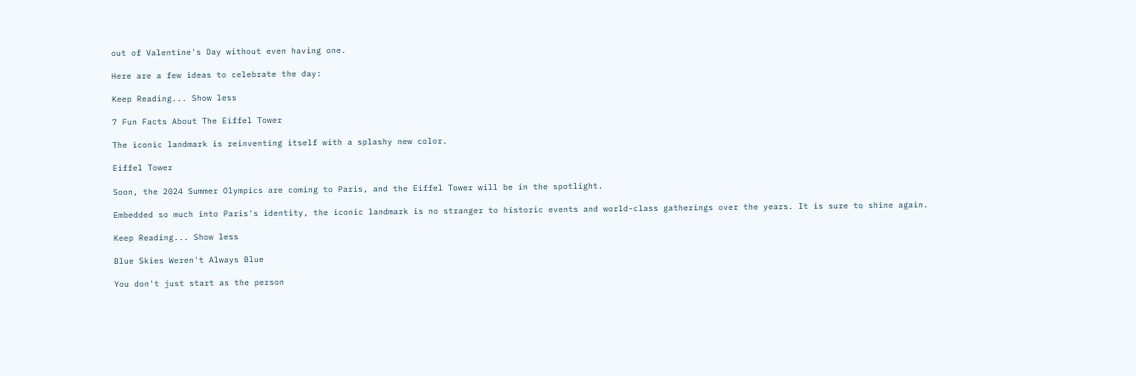out of Valentine's Day without even having one.

Here are a few ideas to celebrate the day:

Keep Reading... Show less

7 Fun Facts About The Eiffel Tower

The iconic landmark is reinventing itself with a splashy new color.

Eiffel Tower

Soon, the 2024 Summer Olympics are coming to Paris, and the Eiffel Tower will be in the spotlight.

Embedded so much into Paris's identity, the iconic landmark is no stranger to historic events and world-class gatherings over the years. It is sure to shine again.

Keep Reading... Show less

Blue Skies Weren't Always Blue

You don't just start as the person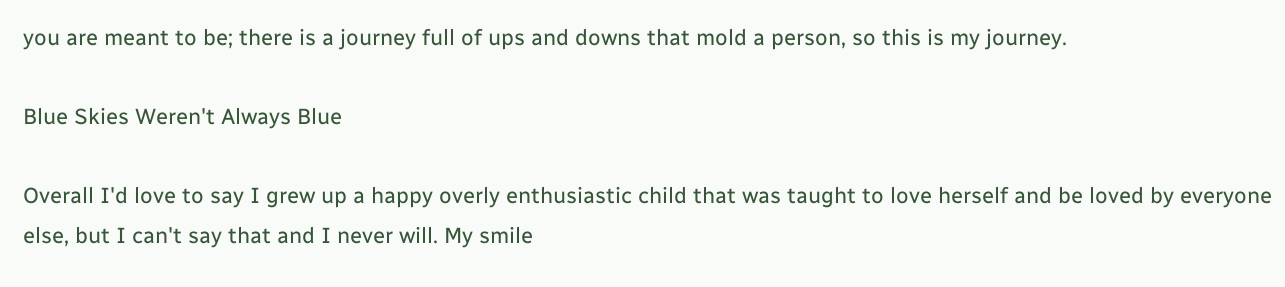you are meant to be; there is a journey full of ups and downs that mold a person, so this is my journey.

Blue Skies Weren't Always Blue

Overall I'd love to say I grew up a happy overly enthusiastic child that was taught to love herself and be loved by everyone else, but I can't say that and I never will. My smile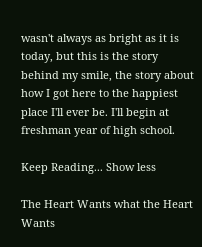wasn't always as bright as it is today, but this is the story behind my smile, the story about how I got here to the happiest place I'll ever be. I'll begin at freshman year of high school.

Keep Reading... Show less

The Heart Wants what the Heart Wants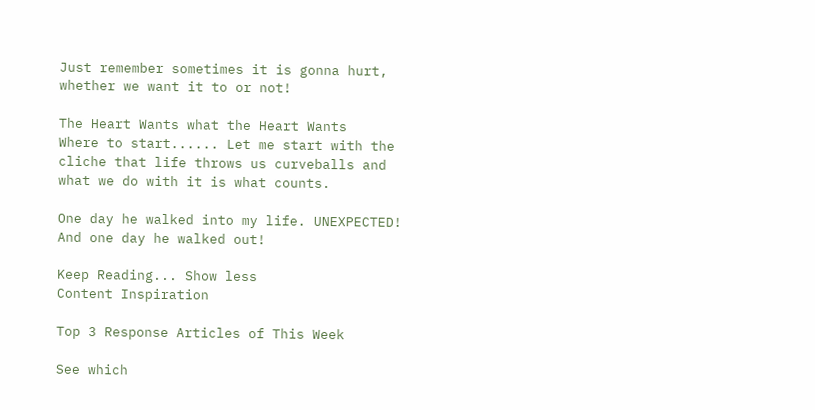Just remember sometimes it is gonna hurt, whether we want it to or not!

The Heart Wants what the Heart Wants
Where to start...... Let me start with the cliche that life throws us curveballs and what we do with it is what counts.

One day he walked into my life. UNEXPECTED! And one day he walked out!

Keep Reading... Show less
Content Inspiration

Top 3 Response Articles of This Week

See which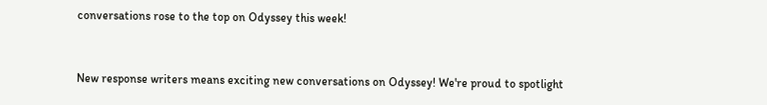conversations rose to the top on Odyssey this week!


New response writers means exciting new conversations on Odyssey! We're proud to spotlight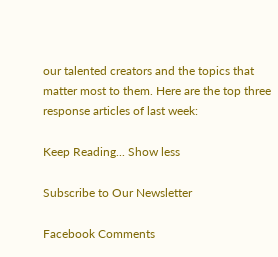our talented creators and the topics that matter most to them. Here are the top three response articles of last week:

Keep Reading... Show less

Subscribe to Our Newsletter

Facebook Comments